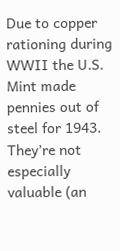Due to copper rationing during WWII the U.S. Mint made pennies out of steel for 1943. They’re not especially valuable (an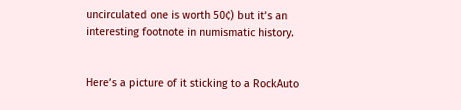uncirculated one is worth 50¢) but it’s an interesting footnote in numismatic history.


Here’s a picture of it sticking to a RockAuto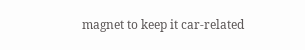magnet to keep it car-related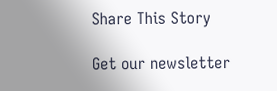Share This Story

Get our newsletter